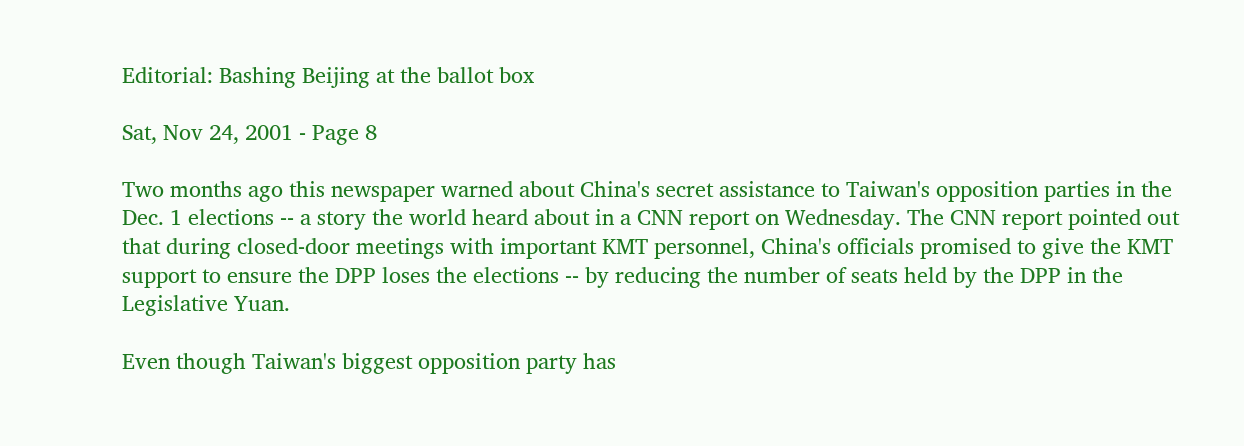Editorial: Bashing Beijing at the ballot box

Sat, Nov 24, 2001 - Page 8

Two months ago this newspaper warned about China's secret assistance to Taiwan's opposition parties in the Dec. 1 elections -- a story the world heard about in a CNN report on Wednesday. The CNN report pointed out that during closed-door meetings with important KMT personnel, China's officials promised to give the KMT support to ensure the DPP loses the elections -- by reducing the number of seats held by the DPP in the Legislative Yuan.

Even though Taiwan's biggest opposition party has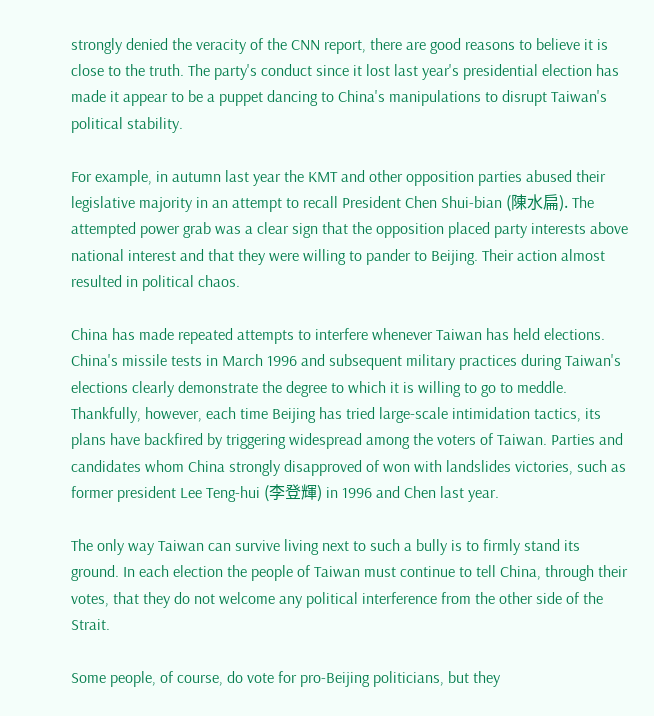strongly denied the veracity of the CNN report, there are good reasons to believe it is close to the truth. The party's conduct since it lost last year's presidential election has made it appear to be a puppet dancing to China's manipulations to disrupt Taiwan's political stability.

For example, in autumn last year the KMT and other opposition parties abused their legislative majority in an attempt to recall President Chen Shui-bian (陳水扁). The attempted power grab was a clear sign that the opposition placed party interests above national interest and that they were willing to pander to Beijing. Their action almost resulted in political chaos.

China has made repeated attempts to interfere whenever Taiwan has held elections. China's missile tests in March 1996 and subsequent military practices during Taiwan's elections clearly demonstrate the degree to which it is willing to go to meddle. Thankfully, however, each time Beijing has tried large-scale intimidation tactics, its plans have backfired by triggering widespread among the voters of Taiwan. Parties and candidates whom China strongly disapproved of won with landslides victories, such as former president Lee Teng-hui (李登輝) in 1996 and Chen last year.

The only way Taiwan can survive living next to such a bully is to firmly stand its ground. In each election the people of Taiwan must continue to tell China, through their votes, that they do not welcome any political interference from the other side of the Strait.

Some people, of course, do vote for pro-Beijing politicians, but they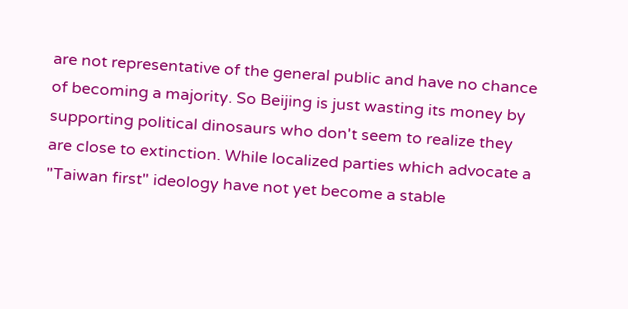are not representative of the general public and have no chance of becoming a majority. So Beijing is just wasting its money by supporting political dinosaurs who don't seem to realize they are close to extinction. While localized parties which advocate a "Taiwan first" ideology have not yet become a stable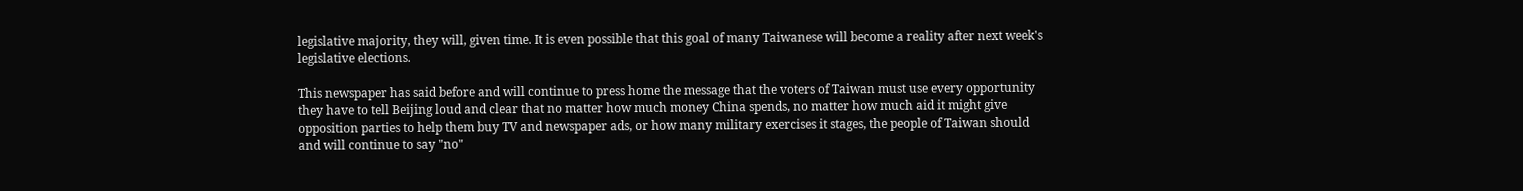legislative majority, they will, given time. It is even possible that this goal of many Taiwanese will become a reality after next week's legislative elections.

This newspaper has said before and will continue to press home the message that the voters of Taiwan must use every opportunity they have to tell Beijing loud and clear that no matter how much money China spends, no matter how much aid it might give opposition parties to help them buy TV and newspaper ads, or how many military exercises it stages, the people of Taiwan should and will continue to say "no"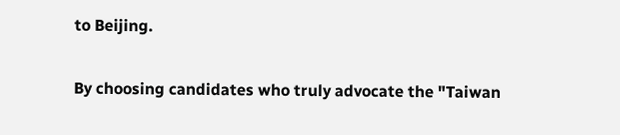to Beijing.

By choosing candidates who truly advocate the "Taiwan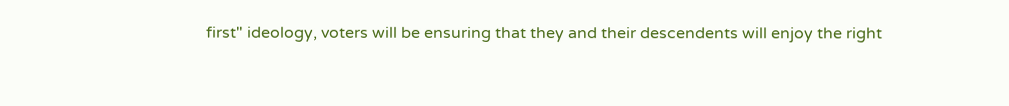first" ideology, voters will be ensuring that they and their descendents will enjoy the right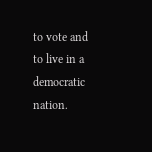to vote and to live in a democratic nation.